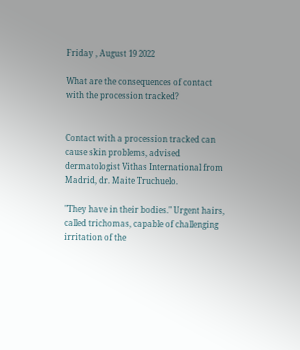Friday , August 19 2022

What are the consequences of contact with the procession tracked?


Contact with a procession tracked can cause skin problems, advised dermatologist Vithas International from Madrid, dr. Maite Truchuelo.

"They have in their bodies." Urgent hairs, called trichomas, capable of challenging irritation of the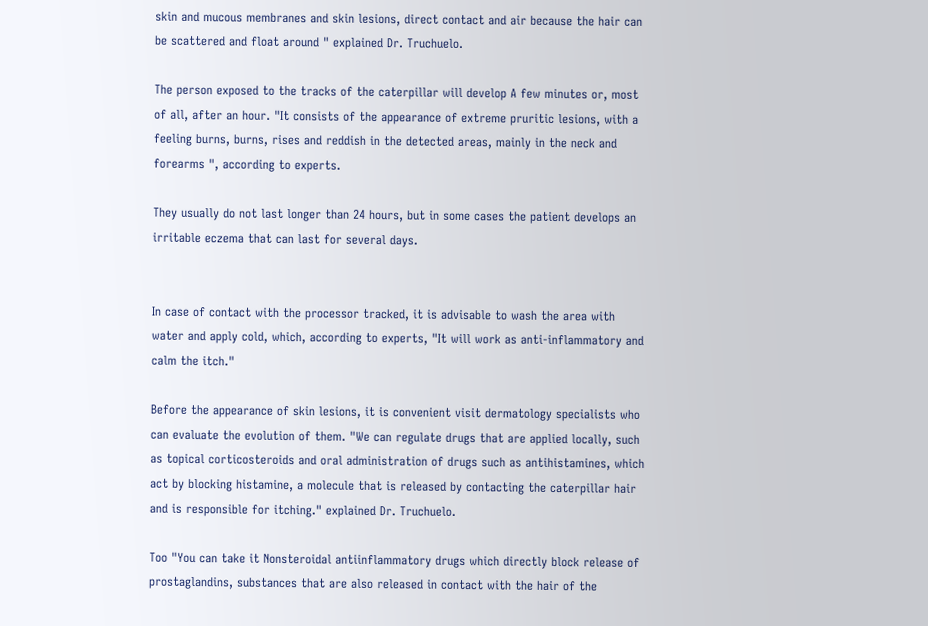skin and mucous membranes and skin lesions, direct contact and air because the hair can be scattered and float around " explained Dr. Truchuelo.

The person exposed to the tracks of the caterpillar will develop A few minutes or, most of all, after an hour. "It consists of the appearance of extreme pruritic lesions, with a feeling burns, burns, rises and reddish in the detected areas, mainly in the neck and forearms ", according to experts.

They usually do not last longer than 24 hours, but in some cases the patient develops an irritable eczema that can last for several days.


In case of contact with the processor tracked, it is advisable to wash the area with water and apply cold, which, according to experts, "It will work as anti-inflammatory and calm the itch."

Before the appearance of skin lesions, it is convenient visit dermatology specialists who can evaluate the evolution of them. "We can regulate drugs that are applied locally, such as topical corticosteroids and oral administration of drugs such as antihistamines, which act by blocking histamine, a molecule that is released by contacting the caterpillar hair and is responsible for itching." explained Dr. Truchuelo.

Too "You can take it Nonsteroidal antiinflammatory drugs which directly block release of prostaglandins, substances that are also released in contact with the hair of the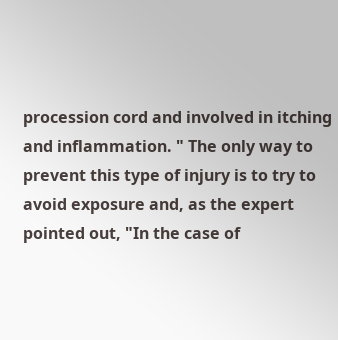procession cord and involved in itching and inflammation. " The only way to prevent this type of injury is to try to avoid exposure and, as the expert pointed out, "In the case of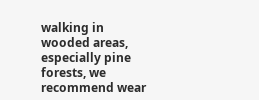walking in wooded areas, especially pine forests, we recommend wear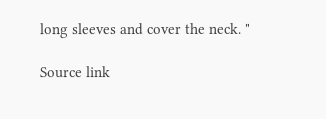long sleeves and cover the neck. "

Source link